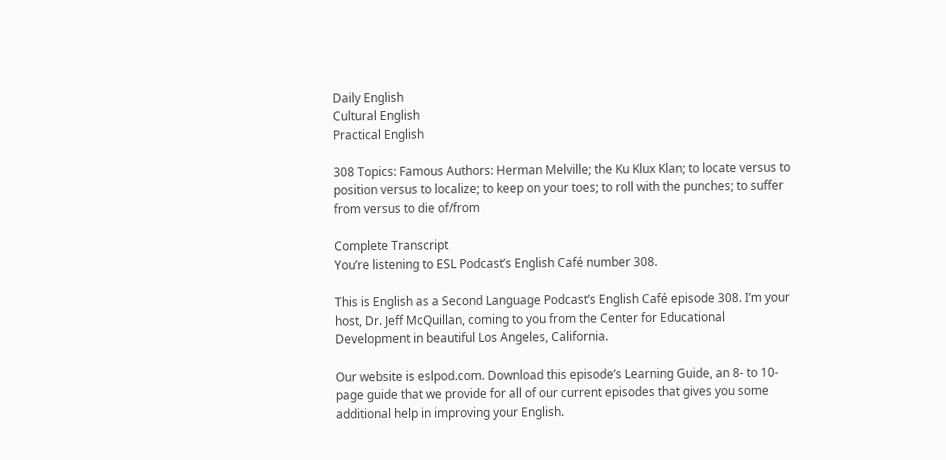Daily English
Cultural English
Practical English

308 Topics: Famous Authors: Herman Melville; the Ku Klux Klan; to locate versus to position versus to localize; to keep on your toes; to roll with the punches; to suffer from versus to die of/from

Complete Transcript
You’re listening to ESL Podcast’s English Café number 308.

This is English as a Second Language Podcast’s English Café episode 308. I’m your host, Dr. Jeff McQuillan, coming to you from the Center for Educational Development in beautiful Los Angeles, California.

Our website is eslpod.com. Download this episode’s Learning Guide, an 8- to 10-page guide that we provide for all of our current episodes that gives you some additional help in improving your English.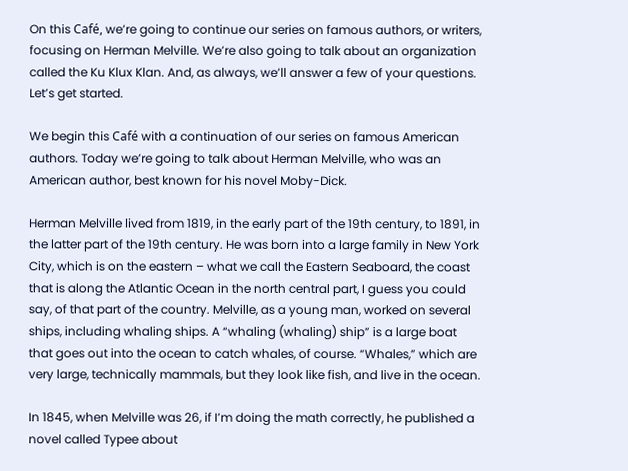On this Café, we’re going to continue our series on famous authors, or writers, focusing on Herman Melville. We’re also going to talk about an organization called the Ku Klux Klan. And, as always, we’ll answer a few of your questions. Let’s get started.

We begin this Café with a continuation of our series on famous American authors. Today we’re going to talk about Herman Melville, who was an American author, best known for his novel Moby-Dick.

Herman Melville lived from 1819, in the early part of the 19th century, to 1891, in the latter part of the 19th century. He was born into a large family in New York City, which is on the eastern – what we call the Eastern Seaboard, the coast that is along the Atlantic Ocean in the north central part, I guess you could say, of that part of the country. Melville, as a young man, worked on several ships, including whaling ships. A “whaling (whaling) ship” is a large boat that goes out into the ocean to catch whales, of course. “Whales,” which are very large, technically mammals, but they look like fish, and live in the ocean.

In 1845, when Melville was 26, if I’m doing the math correctly, he published a novel called Typee about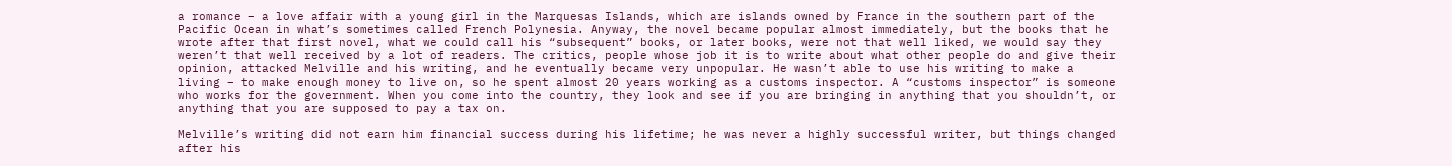a romance – a love affair with a young girl in the Marquesas Islands, which are islands owned by France in the southern part of the Pacific Ocean in what’s sometimes called French Polynesia. Anyway, the novel became popular almost immediately, but the books that he wrote after that first novel, what we could call his “subsequent” books, or later books, were not that well liked, we would say they weren’t that well received by a lot of readers. The critics, people whose job it is to write about what other people do and give their opinion, attacked Melville and his writing, and he eventually became very unpopular. He wasn’t able to use his writing to make a living – to make enough money to live on, so he spent almost 20 years working as a customs inspector. A “customs inspector” is someone who works for the government. When you come into the country, they look and see if you are bringing in anything that you shouldn’t, or anything that you are supposed to pay a tax on.

Melville’s writing did not earn him financial success during his lifetime; he was never a highly successful writer, but things changed after his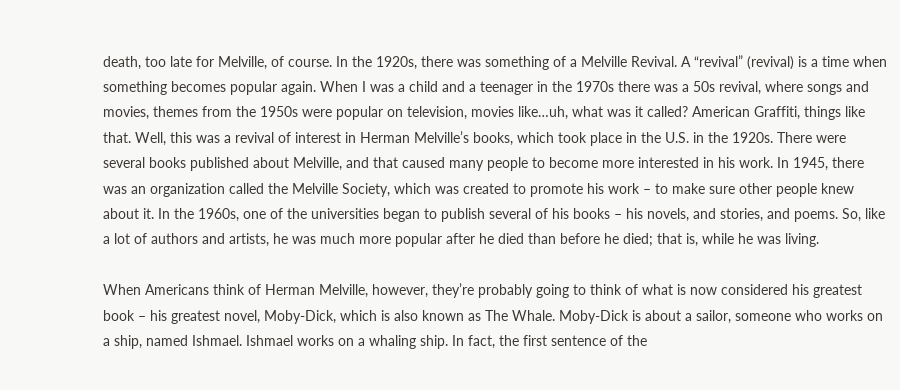death, too late for Melville, of course. In the 1920s, there was something of a Melville Revival. A “revival” (revival) is a time when something becomes popular again. When I was a child and a teenager in the 1970s there was a 50s revival, where songs and movies, themes from the 1950s were popular on television, movies like…uh, what was it called? American Graffiti, things like that. Well, this was a revival of interest in Herman Melville’s books, which took place in the U.S. in the 1920s. There were several books published about Melville, and that caused many people to become more interested in his work. In 1945, there was an organization called the Melville Society, which was created to promote his work – to make sure other people knew about it. In the 1960s, one of the universities began to publish several of his books – his novels, and stories, and poems. So, like a lot of authors and artists, he was much more popular after he died than before he died; that is, while he was living.

When Americans think of Herman Melville, however, they’re probably going to think of what is now considered his greatest book – his greatest novel, Moby-Dick, which is also known as The Whale. Moby-Dick is about a sailor, someone who works on a ship, named Ishmael. Ishmael works on a whaling ship. In fact, the first sentence of the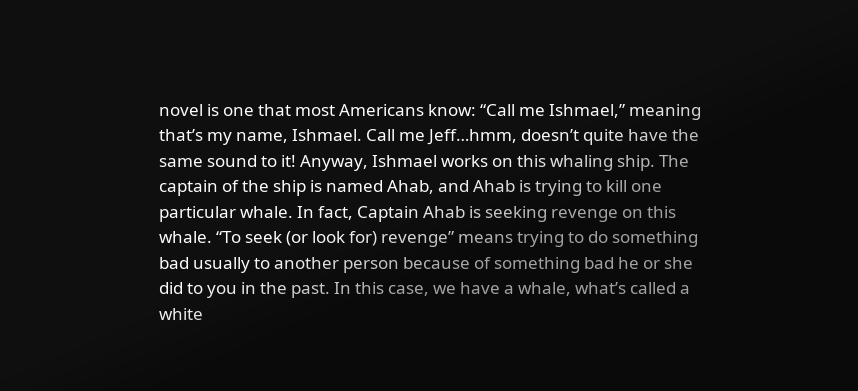novel is one that most Americans know: “Call me Ishmael,” meaning that’s my name, Ishmael. Call me Jeff…hmm, doesn’t quite have the same sound to it! Anyway, Ishmael works on this whaling ship. The captain of the ship is named Ahab, and Ahab is trying to kill one particular whale. In fact, Captain Ahab is seeking revenge on this whale. “To seek (or look for) revenge” means trying to do something bad usually to another person because of something bad he or she did to you in the past. In this case, we have a whale, what’s called a white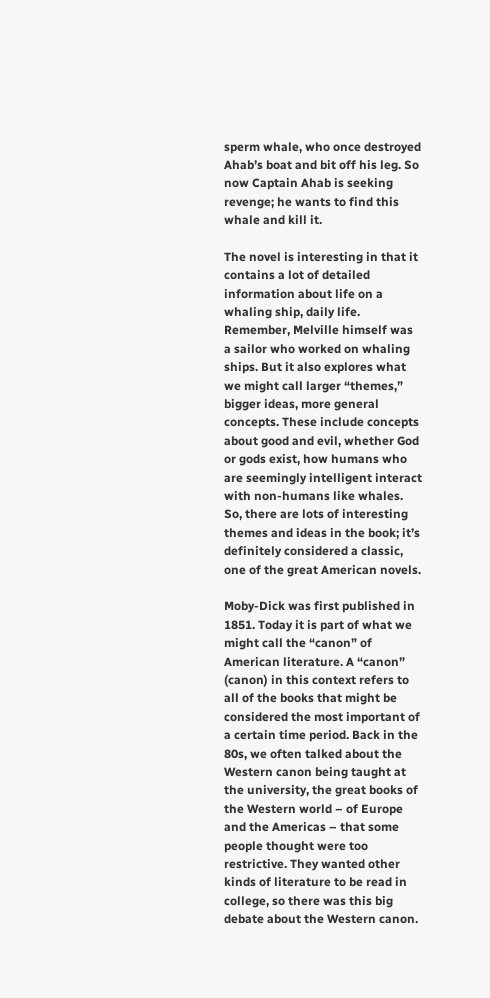sperm whale, who once destroyed Ahab’s boat and bit off his leg. So now Captain Ahab is seeking revenge; he wants to find this whale and kill it.

The novel is interesting in that it contains a lot of detailed information about life on a whaling ship, daily life. Remember, Melville himself was a sailor who worked on whaling ships. But it also explores what we might call larger “themes,” bigger ideas, more general concepts. These include concepts about good and evil, whether God or gods exist, how humans who are seemingly intelligent interact with non-humans like whales. So, there are lots of interesting themes and ideas in the book; it’s definitely considered a classic, one of the great American novels.

Moby-Dick was first published in 1851. Today it is part of what we might call the “canon” of American literature. A “canon” (canon) in this context refers to all of the books that might be considered the most important of a certain time period. Back in the 80s, we often talked about the Western canon being taught at the university, the great books of the Western world – of Europe and the Americas – that some people thought were too restrictive. They wanted other kinds of literature to be read in college, so there was this big debate about the Western canon.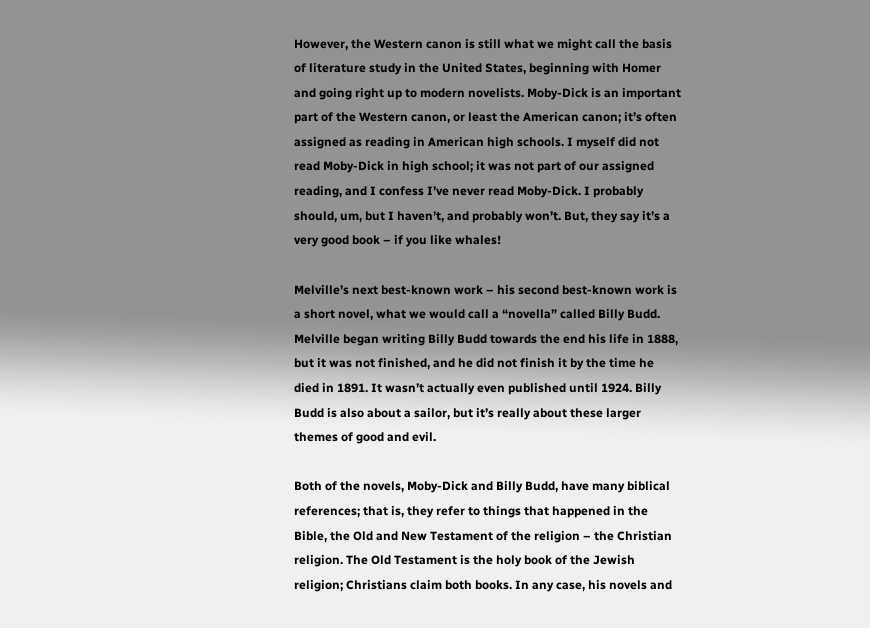However, the Western canon is still what we might call the basis of literature study in the United States, beginning with Homer and going right up to modern novelists. Moby-Dick is an important part of the Western canon, or least the American canon; it’s often assigned as reading in American high schools. I myself did not read Moby-Dick in high school; it was not part of our assigned reading, and I confess I’ve never read Moby-Dick. I probably should, um, but I haven’t, and probably won’t. But, they say it’s a very good book – if you like whales!

Melville’s next best-known work – his second best-known work is a short novel, what we would call a “novella” called Billy Budd. Melville began writing Billy Budd towards the end his life in 1888, but it was not finished, and he did not finish it by the time he died in 1891. It wasn’t actually even published until 1924. Billy Budd is also about a sailor, but it’s really about these larger themes of good and evil.

Both of the novels, Moby-Dick and Billy Budd, have many biblical references; that is, they refer to things that happened in the Bible, the Old and New Testament of the religion – the Christian religion. The Old Testament is the holy book of the Jewish religion; Christians claim both books. In any case, his novels and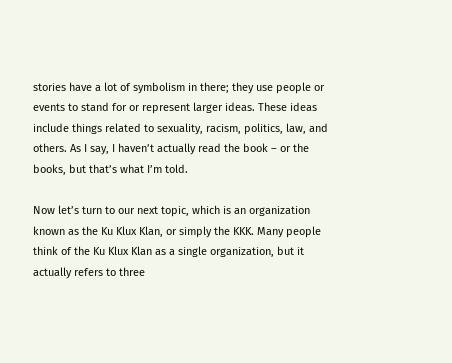stories have a lot of symbolism in there; they use people or events to stand for or represent larger ideas. These ideas include things related to sexuality, racism, politics, law, and others. As I say, I haven’t actually read the book – or the books, but that’s what I’m told.

Now let’s turn to our next topic, which is an organization known as the Ku Klux Klan, or simply the KKK. Many people think of the Ku Klux Klan as a single organization, but it actually refers to three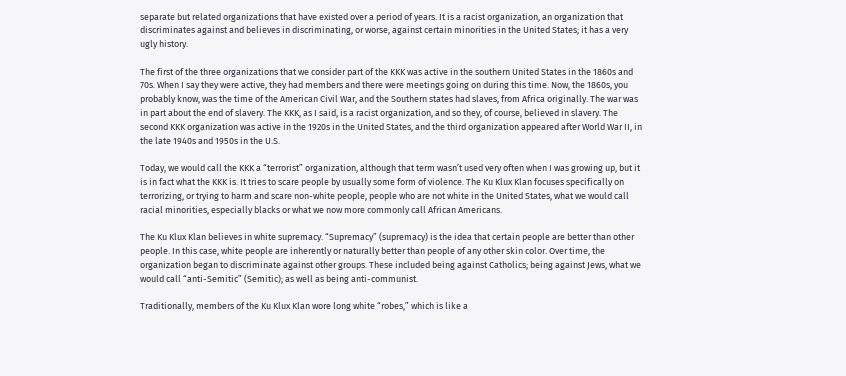separate but related organizations that have existed over a period of years. It is a racist organization, an organization that discriminates against and believes in discriminating, or worse, against certain minorities in the United States; it has a very ugly history.

The first of the three organizations that we consider part of the KKK was active in the southern United States in the 1860s and 70s. When I say they were active, they had members and there were meetings going on during this time. Now, the 1860s, you probably know, was the time of the American Civil War, and the Southern states had slaves, from Africa originally. The war was in part about the end of slavery. The KKK, as I said, is a racist organization, and so they, of course, believed in slavery. The second KKK organization was active in the 1920s in the United States, and the third organization appeared after World War II, in the late 1940s and 1950s in the U.S.

Today, we would call the KKK a “terrorist” organization, although that term wasn’t used very often when I was growing up, but it is in fact what the KKK is. It tries to scare people by usually some form of violence. The Ku Klux Klan focuses specifically on terrorizing, or trying to harm and scare non-white people, people who are not white in the United States, what we would call racial minorities, especially blacks or what we now more commonly call African Americans.

The Ku Klux Klan believes in white supremacy. “Supremacy” (supremacy) is the idea that certain people are better than other people. In this case, white people are inherently or naturally better than people of any other skin color. Over time, the organization began to discriminate against other groups. These included being against Catholics; being against Jews, what we would call “anti-Semitic” (Semitic); as well as being anti-communist.

Traditionally, members of the Ku Klux Klan wore long white “robes,” which is like a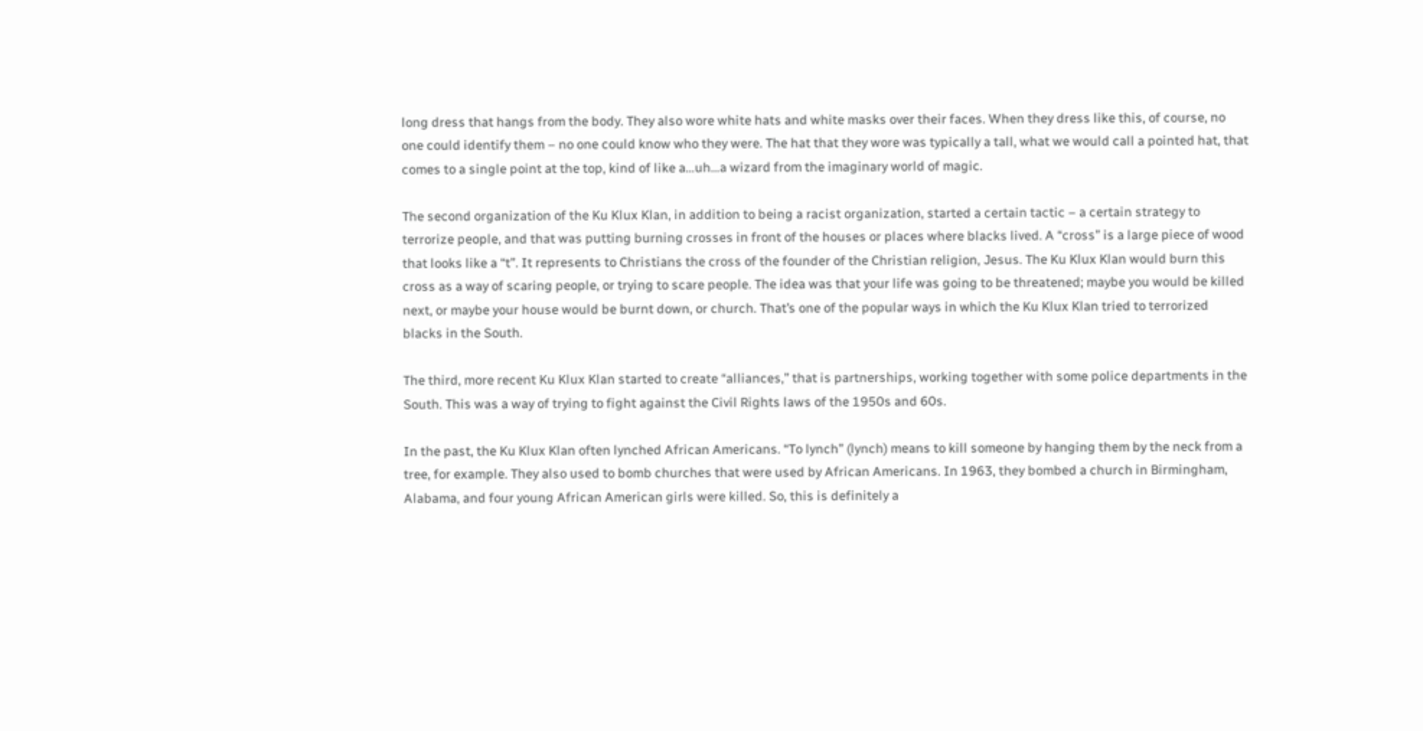long dress that hangs from the body. They also wore white hats and white masks over their faces. When they dress like this, of course, no one could identify them – no one could know who they were. The hat that they wore was typically a tall, what we would call a pointed hat, that comes to a single point at the top, kind of like a…uh…a wizard from the imaginary world of magic.

The second organization of the Ku Klux Klan, in addition to being a racist organization, started a certain tactic – a certain strategy to terrorize people, and that was putting burning crosses in front of the houses or places where blacks lived. A “cross” is a large piece of wood that looks like a “t”. It represents to Christians the cross of the founder of the Christian religion, Jesus. The Ku Klux Klan would burn this cross as a way of scaring people, or trying to scare people. The idea was that your life was going to be threatened; maybe you would be killed next, or maybe your house would be burnt down, or church. That’s one of the popular ways in which the Ku Klux Klan tried to terrorized blacks in the South.

The third, more recent Ku Klux Klan started to create “alliances,” that is partnerships, working together with some police departments in the South. This was a way of trying to fight against the Civil Rights laws of the 1950s and 60s.

In the past, the Ku Klux Klan often lynched African Americans. “To lynch” (lynch) means to kill someone by hanging them by the neck from a tree, for example. They also used to bomb churches that were used by African Americans. In 1963, they bombed a church in Birmingham, Alabama, and four young African American girls were killed. So, this is definitely a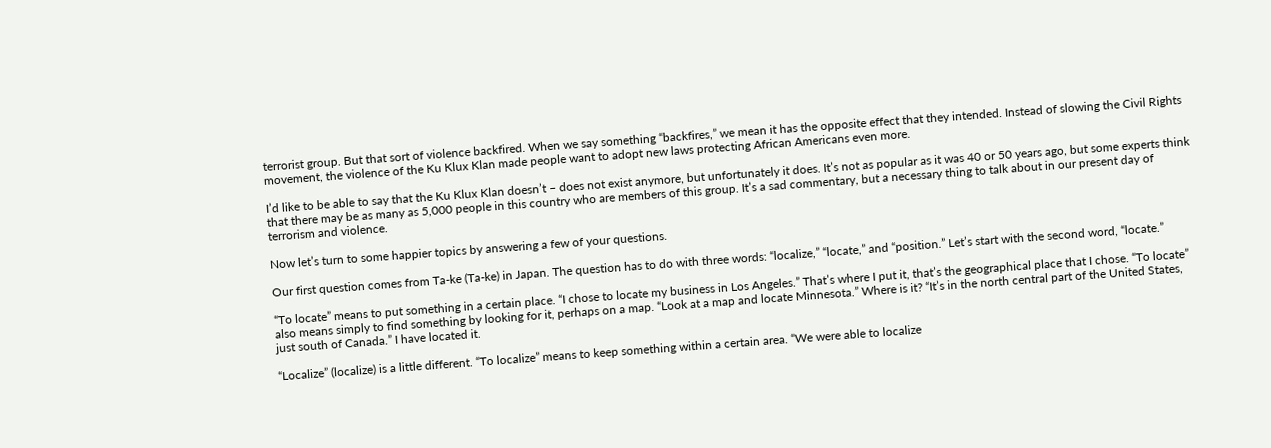terrorist group. But that sort of violence backfired. When we say something “backfires,” we mean it has the opposite effect that they intended. Instead of slowing the Civil Rights movement, the violence of the Ku Klux Klan made people want to adopt new laws protecting African Americans even more.

I’d like to be able to say that the Ku Klux Klan doesn’t – does not exist anymore, but unfortunately it does. It’s not as popular as it was 40 or 50 years ago, but some experts think that there may be as many as 5,000 people in this country who are members of this group. It’s a sad commentary, but a necessary thing to talk about in our present day of terrorism and violence.

Now let’s turn to some happier topics by answering a few of your questions.

Our first question comes from Ta-ke (Ta-ke) in Japan. The question has to do with three words: “localize,” “locate,” and “position.” Let’s start with the second word, “locate.”

“To locate” means to put something in a certain place. “I chose to locate my business in Los Angeles.” That’s where I put it, that’s the geographical place that I chose. “To locate” also means simply to find something by looking for it, perhaps on a map. “Look at a map and locate Minnesota.” Where is it? “It’s in the north central part of the United States, just south of Canada.” I have located it.

“Localize” (localize) is a little different. “To localize” means to keep something within a certain area. “We were able to localize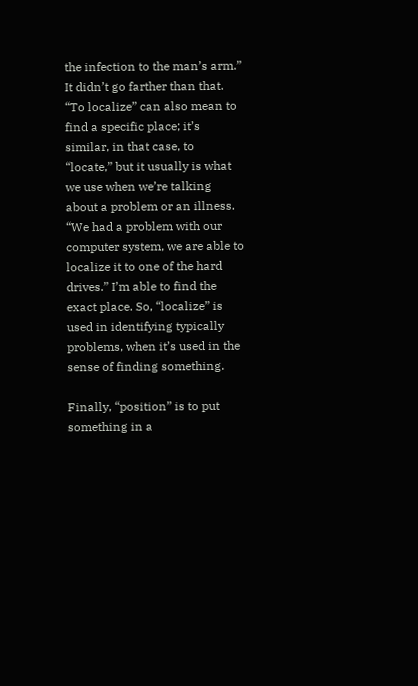the infection to the man’s arm.” It didn’t go farther than that. “To localize” can also mean to find a specific place; it’s similar, in that case, to “locate,” but it usually is what we use when we’re talking about a problem or an illness. “We had a problem with our computer system, we are able to localize it to one of the hard drives.” I’m able to find the exact place. So, “localize” is used in identifying typically problems, when it’s used in the sense of finding something.

Finally, “position” is to put something in a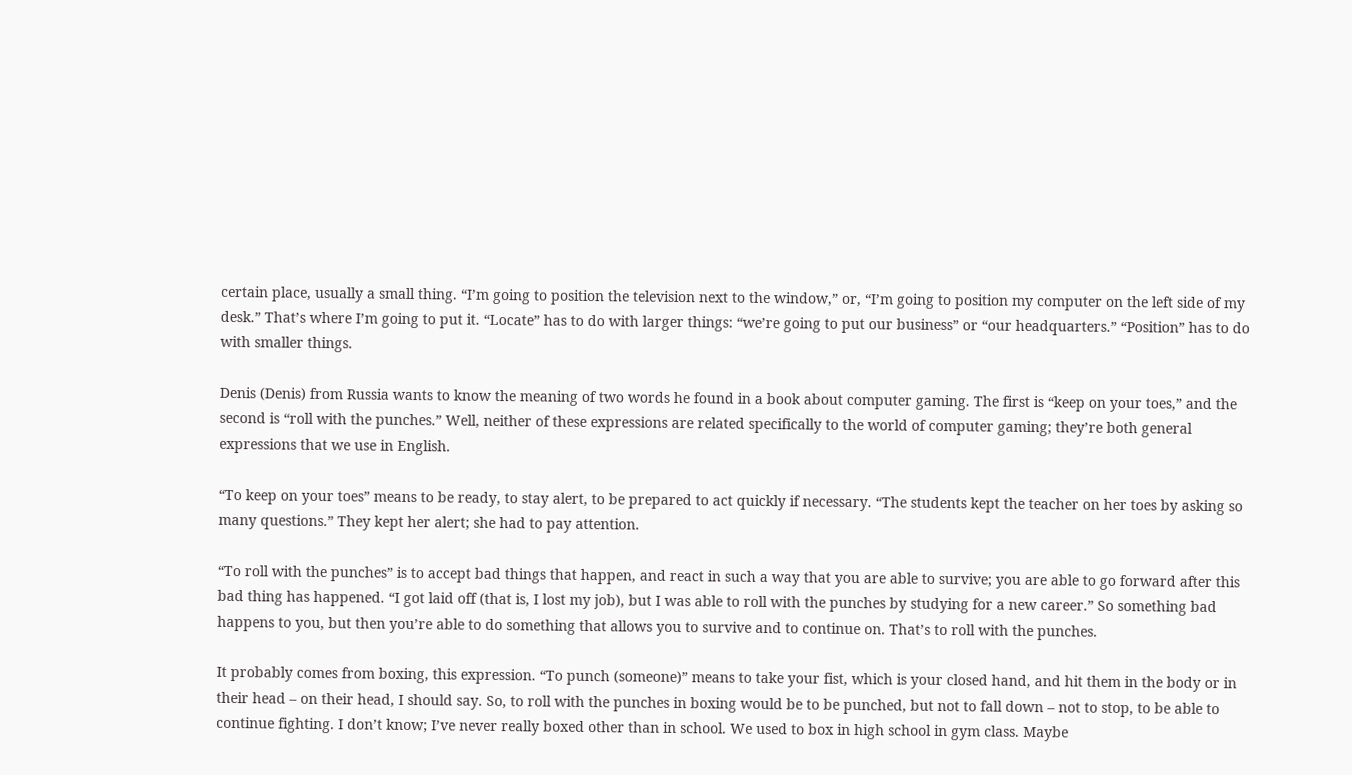certain place, usually a small thing. “I’m going to position the television next to the window,” or, “I’m going to position my computer on the left side of my desk.” That’s where I’m going to put it. “Locate” has to do with larger things: “we’re going to put our business” or “our headquarters.” “Position” has to do with smaller things.

Denis (Denis) from Russia wants to know the meaning of two words he found in a book about computer gaming. The first is “keep on your toes,” and the second is “roll with the punches.” Well, neither of these expressions are related specifically to the world of computer gaming; they’re both general expressions that we use in English.

“To keep on your toes” means to be ready, to stay alert, to be prepared to act quickly if necessary. “The students kept the teacher on her toes by asking so many questions.” They kept her alert; she had to pay attention.

“To roll with the punches” is to accept bad things that happen, and react in such a way that you are able to survive; you are able to go forward after this bad thing has happened. “I got laid off (that is, I lost my job), but I was able to roll with the punches by studying for a new career.” So something bad happens to you, but then you’re able to do something that allows you to survive and to continue on. That’s to roll with the punches.

It probably comes from boxing, this expression. “To punch (someone)” means to take your fist, which is your closed hand, and hit them in the body or in their head – on their head, I should say. So, to roll with the punches in boxing would be to be punched, but not to fall down – not to stop, to be able to continue fighting. I don’t know; I’ve never really boxed other than in school. We used to box in high school in gym class. Maybe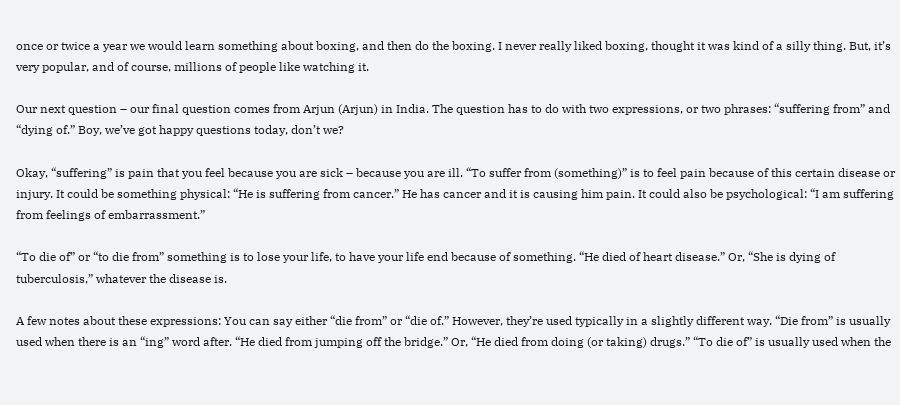once or twice a year we would learn something about boxing, and then do the boxing. I never really liked boxing, thought it was kind of a silly thing. But, it’s very popular, and of course, millions of people like watching it.

Our next question – our final question comes from Arjun (Arjun) in India. The question has to do with two expressions, or two phrases: “suffering from” and “dying of.” Boy, we’ve got happy questions today, don’t we?

Okay, “suffering” is pain that you feel because you are sick – because you are ill. “To suffer from (something)” is to feel pain because of this certain disease or injury. It could be something physical: “He is suffering from cancer.” He has cancer and it is causing him pain. It could also be psychological: “I am suffering from feelings of embarrassment.”

“To die of” or “to die from” something is to lose your life, to have your life end because of something. “He died of heart disease.” Or, “She is dying of tuberculosis,” whatever the disease is.

A few notes about these expressions: You can say either “die from” or “die of.” However, they’re used typically in a slightly different way. “Die from” is usually used when there is an “ing” word after. “He died from jumping off the bridge.” Or, “He died from doing (or taking) drugs.” “To die of” is usually used when the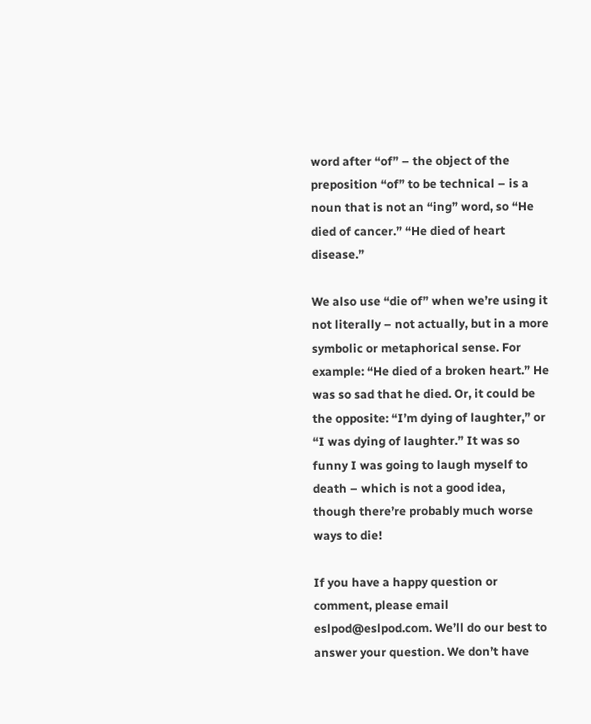word after “of” – the object of the preposition “of” to be technical – is a noun that is not an “ing” word, so “He died of cancer.” “He died of heart disease.”

We also use “die of” when we’re using it not literally – not actually, but in a more symbolic or metaphorical sense. For example: “He died of a broken heart.” He was so sad that he died. Or, it could be the opposite: “I’m dying of laughter,” or “I was dying of laughter.” It was so funny I was going to laugh myself to death – which is not a good idea, though there’re probably much worse ways to die!

If you have a happy question or comment, please email eslpod@eslpod.com. We’ll do our best to answer your question. We don’t have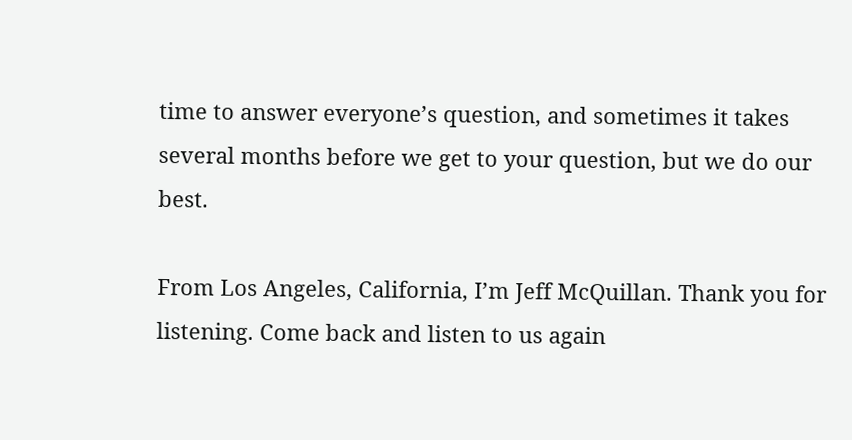time to answer everyone’s question, and sometimes it takes several months before we get to your question, but we do our best.

From Los Angeles, California, I’m Jeff McQuillan. Thank you for listening. Come back and listen to us again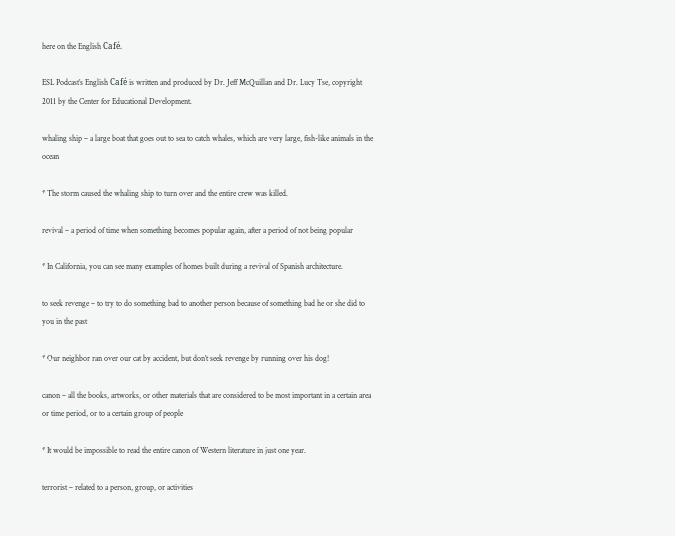here on the English Café.

ESL Podcast’s English Café is written and produced by Dr. Jeff McQuillan and Dr. Lucy Tse, copyright 2011 by the Center for Educational Development.

whaling ship – a large boat that goes out to sea to catch whales, which are very large, fish-like animals in the ocean

* The storm caused the whaling ship to turn over and the entire crew was killed.

revival – a period of time when something becomes popular again, after a period of not being popular

* In California, you can see many examples of homes built during a revival of Spanish architecture.

to seek revenge – to try to do something bad to another person because of something bad he or she did to you in the past

* Our neighbor ran over our cat by accident, but don’t seek revenge by running over his dog!

canon – all the books, artworks, or other materials that are considered to be most important in a certain area or time period, or to a certain group of people

* It would be impossible to read the entire canon of Western literature in just one year.

terrorist – related to a person, group, or activities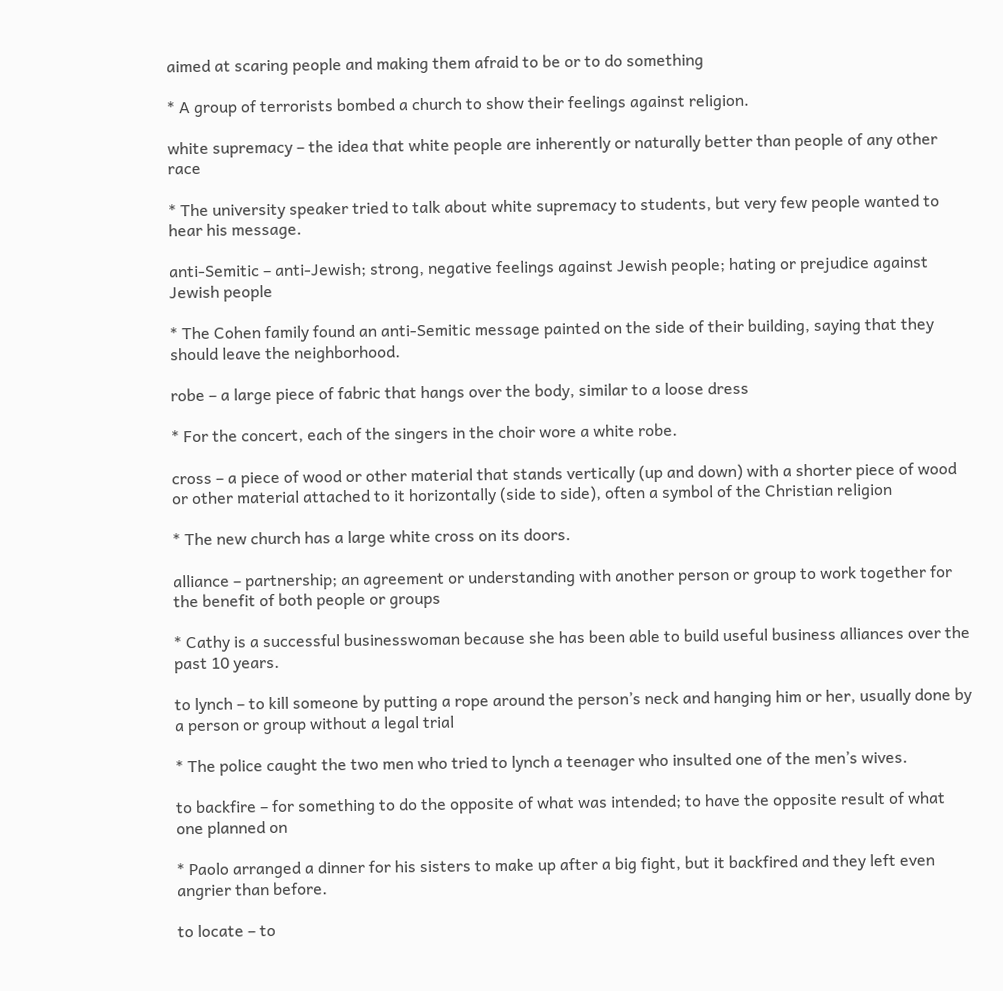aimed at scaring people and making them afraid to be or to do something

* A group of terrorists bombed a church to show their feelings against religion.

white supremacy – the idea that white people are inherently or naturally better than people of any other race

* The university speaker tried to talk about white supremacy to students, but very few people wanted to hear his message.

anti-Semitic – anti-Jewish; strong, negative feelings against Jewish people; hating or prejudice against Jewish people

* The Cohen family found an anti-Semitic message painted on the side of their building, saying that they should leave the neighborhood.

robe – a large piece of fabric that hangs over the body, similar to a loose dress

* For the concert, each of the singers in the choir wore a white robe.

cross – a piece of wood or other material that stands vertically (up and down) with a shorter piece of wood or other material attached to it horizontally (side to side), often a symbol of the Christian religion

* The new church has a large white cross on its doors.

alliance – partnership; an agreement or understanding with another person or group to work together for the benefit of both people or groups

* Cathy is a successful businesswoman because she has been able to build useful business alliances over the past 10 years.

to lynch – to kill someone by putting a rope around the person’s neck and hanging him or her, usually done by a person or group without a legal trial

* The police caught the two men who tried to lynch a teenager who insulted one of the men’s wives.

to backfire – for something to do the opposite of what was intended; to have the opposite result of what one planned on

* Paolo arranged a dinner for his sisters to make up after a big fight, but it backfired and they left even angrier than before.

to locate – to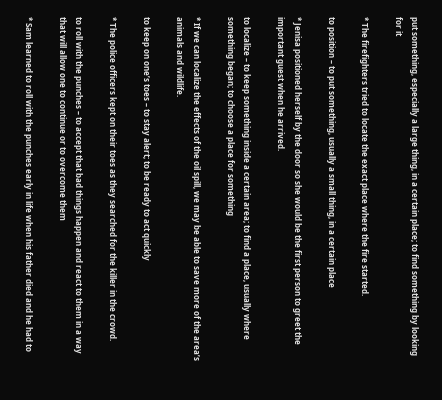put something, especially a large thing, in a certain place; to find something by looking for it

* The firefighters tried to locate the exact place where the fire started.

to position – to put something, usually a small thing, in a certain place

* Jenisa positioned herself by the door so she would be the first person to greet the important guest when he arrived.

to localize – to keep something inside a certain area; to find a place, usually where something began; to choose a place for something

* If we can localize the effects of the oil spill, we may be able to save more of the area’s animals and wildlife.

to keep on one’s toes – to stay alert; to be ready to act quickly

* The police officers kept on their toes as they searched for the killer in the crowd.

to roll with the punches – to accept that bad things happen and react to them in a way that will allow one to continue or to overcome them

* Sam learned to roll with the punches early in life when his father died and he had to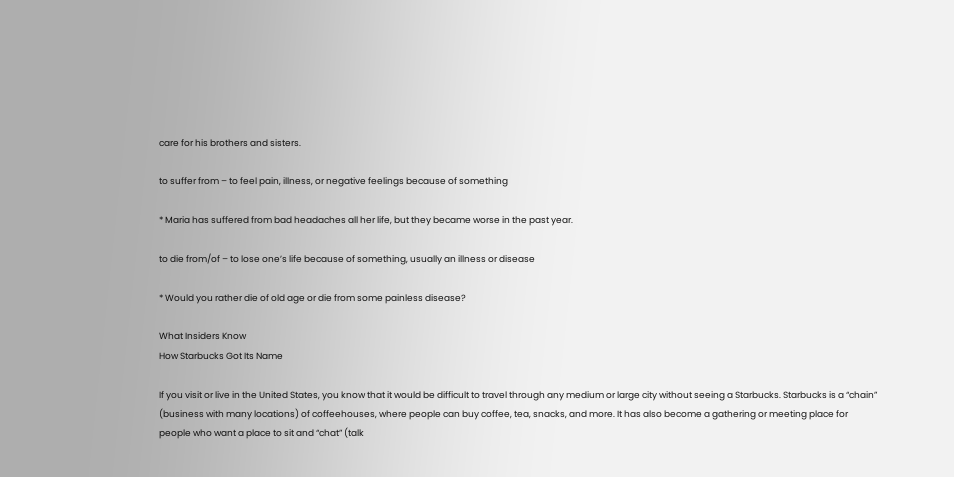care for his brothers and sisters.

to suffer from – to feel pain, illness, or negative feelings because of something

* Maria has suffered from bad headaches all her life, but they became worse in the past year.

to die from/of – to lose one’s life because of something, usually an illness or disease

* Would you rather die of old age or die from some painless disease?

What Insiders Know
How Starbucks Got Its Name

If you visit or live in the United States, you know that it would be difficult to travel through any medium or large city without seeing a Starbucks. Starbucks is a “chain” (business with many locations) of coffeehouses, where people can buy coffee, tea, snacks, and more. It has also become a gathering or meeting place for people who want a place to sit and “chat” (talk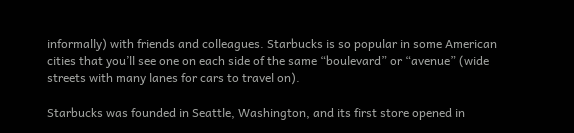informally) with friends and colleagues. Starbucks is so popular in some American cities that you’ll see one on each side of the same “boulevard” or “avenue” (wide streets with many lanes for cars to travel on).

Starbucks was founded in Seattle, Washington, and its first store opened in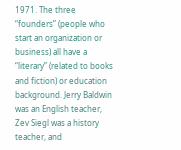1971. The three “founders” (people who start an organization or business) all have a “literary” (related to books and fiction) or education background. Jerry Baldwin was an English teacher, Zev Siegl was a history teacher, and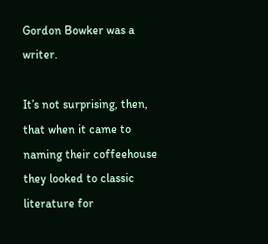Gordon Bowker was a writer.

It’s not surprising, then, that when it came to naming their coffeehouse they looked to classic literature for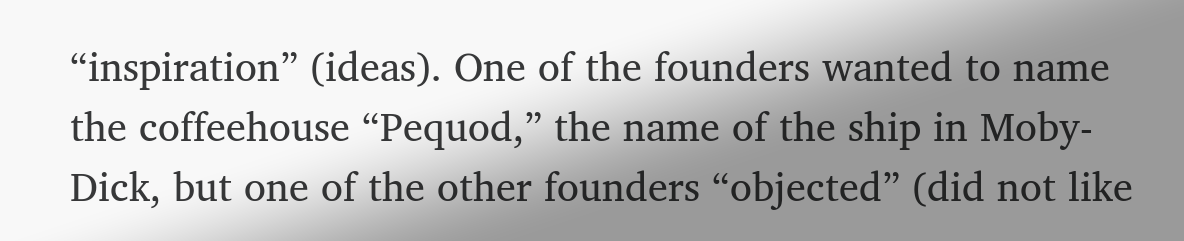“inspiration” (ideas). One of the founders wanted to name the coffeehouse “Pequod,” the name of the ship in Moby-Dick, but one of the other founders “objected” (did not like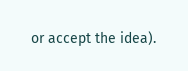or accept the idea).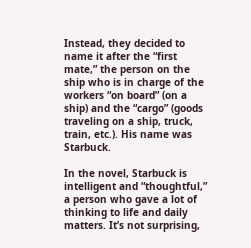Instead, they decided to name it after the “first mate,” the person on the ship who is in charge of the workers “on board” (on a ship) and the “cargo” (goods traveling on a ship, truck, train, etc.). His name was Starbuck.

In the novel, Starbuck is intelligent and “thoughtful,” a person who gave a lot of thinking to life and daily matters. It’s not surprising,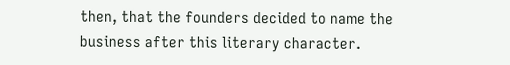then, that the founders decided to name the business after this literary character.